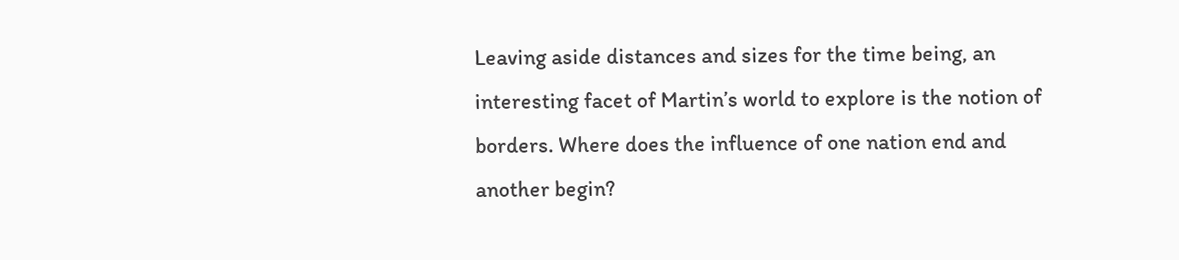Leaving aside distances and sizes for the time being, an interesting facet of Martin’s world to explore is the notion of borders. Where does the influence of one nation end and another begin?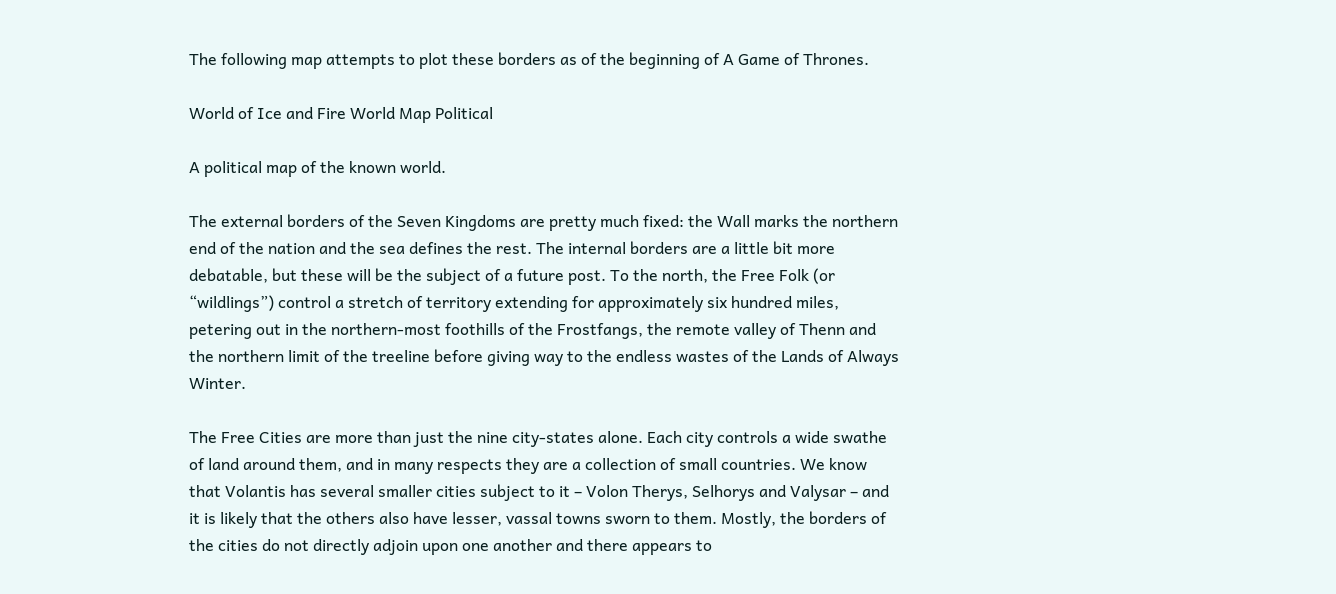The following map attempts to plot these borders as of the beginning of A Game of Thrones.

World of Ice and Fire World Map Political

A political map of the known world.

The external borders of the Seven Kingdoms are pretty much fixed: the Wall marks the northern end of the nation and the sea defines the rest. The internal borders are a little bit more debatable, but these will be the subject of a future post. To the north, the Free Folk (or “wildlings”) control a stretch of territory extending for approximately six hundred miles, petering out in the northern-most foothills of the Frostfangs, the remote valley of Thenn and the northern limit of the treeline before giving way to the endless wastes of the Lands of Always Winter.

The Free Cities are more than just the nine city-states alone. Each city controls a wide swathe of land around them, and in many respects they are a collection of small countries. We know that Volantis has several smaller cities subject to it – Volon Therys, Selhorys and Valysar – and it is likely that the others also have lesser, vassal towns sworn to them. Mostly, the borders of the cities do not directly adjoin upon one another and there appears to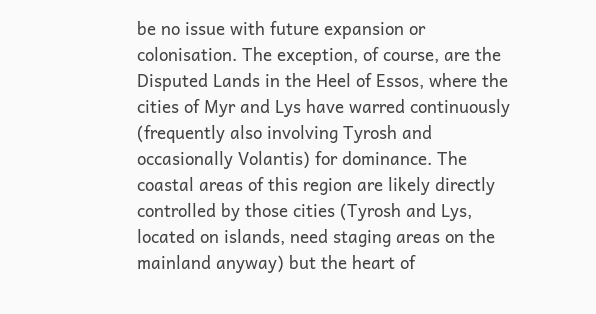be no issue with future expansion or colonisation. The exception, of course, are the Disputed Lands in the Heel of Essos, where the cities of Myr and Lys have warred continuously (frequently also involving Tyrosh and occasionally Volantis) for dominance. The coastal areas of this region are likely directly controlled by those cities (Tyrosh and Lys, located on islands, need staging areas on the mainland anyway) but the heart of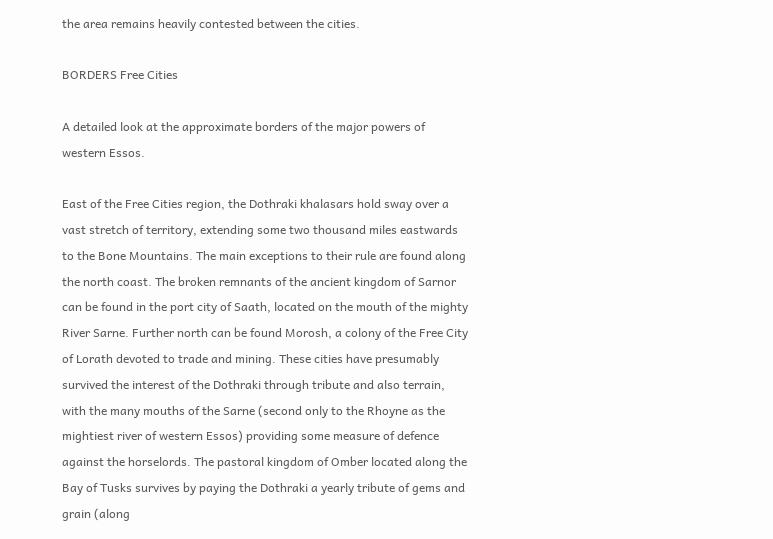the area remains heavily contested between the cities.

BORDERS Free Cities

A detailed look at the approximate borders of the major powers of western Essos.

East of the Free Cities region, the Dothraki khalasars hold sway over a vast stretch of territory, extending some two thousand miles eastwards to the Bone Mountains. The main exceptions to their rule are found along the north coast. The broken remnants of the ancient kingdom of Sarnor can be found in the port city of Saath, located on the mouth of the mighty River Sarne. Further north can be found Morosh, a colony of the Free City of Lorath devoted to trade and mining. These cities have presumably survived the interest of the Dothraki through tribute and also terrain, with the many mouths of the Sarne (second only to the Rhoyne as the mightiest river of western Essos) providing some measure of defence against the horselords. The pastoral kingdom of Omber located along the Bay of Tusks survives by paying the Dothraki a yearly tribute of gems and grain (along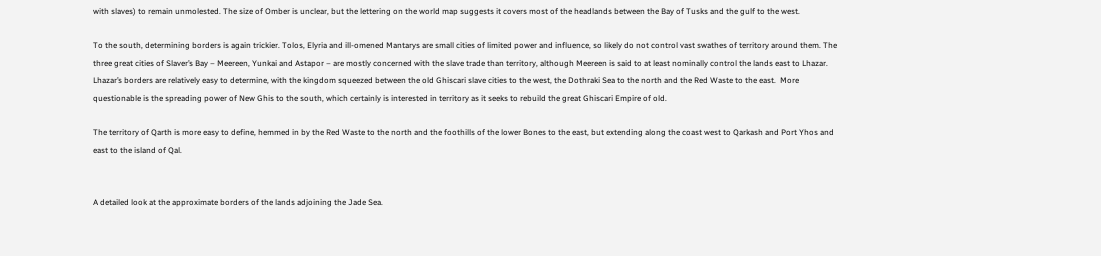with slaves) to remain unmolested. The size of Omber is unclear, but the lettering on the world map suggests it covers most of the headlands between the Bay of Tusks and the gulf to the west.

To the south, determining borders is again trickier. Tolos, Elyria and ill-omened Mantarys are small cities of limited power and influence, so likely do not control vast swathes of territory around them. The three great cities of Slaver’s Bay – Meereen, Yunkai and Astapor – are mostly concerned with the slave trade than territory, although Meereen is said to at least nominally control the lands east to Lhazar. Lhazar’s borders are relatively easy to determine, with the kingdom squeezed between the old Ghiscari slave cities to the west, the Dothraki Sea to the north and the Red Waste to the east.  More questionable is the spreading power of New Ghis to the south, which certainly is interested in territory as it seeks to rebuild the great Ghiscari Empire of old.

The territory of Qarth is more easy to define, hemmed in by the Red Waste to the north and the foothills of the lower Bones to the east, but extending along the coast west to Qarkash and Port Yhos and east to the island of Qal.


A detailed look at the approximate borders of the lands adjoining the Jade Sea.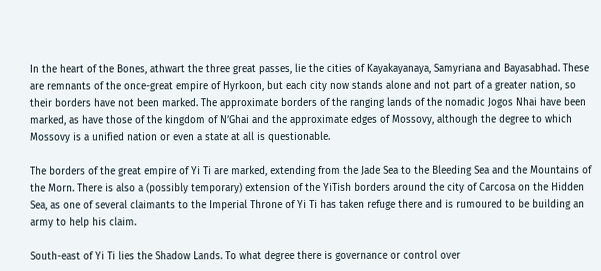In the heart of the Bones, athwart the three great passes, lie the cities of Kayakayanaya, Samyriana and Bayasabhad. These are remnants of the once-great empire of Hyrkoon, but each city now stands alone and not part of a greater nation, so their borders have not been marked. The approximate borders of the ranging lands of the nomadic Jogos Nhai have been marked, as have those of the kingdom of N’Ghai and the approximate edges of Mossovy, although the degree to which Mossovy is a unified nation or even a state at all is questionable.

The borders of the great empire of Yi Ti are marked, extending from the Jade Sea to the Bleeding Sea and the Mountains of the Morn. There is also a (possibly temporary) extension of the YiTish borders around the city of Carcosa on the Hidden Sea, as one of several claimants to the Imperial Throne of Yi Ti has taken refuge there and is rumoured to be building an army to help his claim.

South-east of Yi Ti lies the Shadow Lands. To what degree there is governance or control over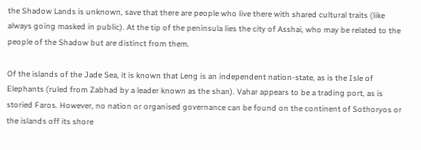the Shadow Lands is unknown, save that there are people who live there with shared cultural traits (like always going masked in public). At the tip of the peninsula lies the city of Asshai, who may be related to the people of the Shadow but are distinct from them.

Of the islands of the Jade Sea, it is known that Leng is an independent nation-state, as is the Isle of Elephants (ruled from Zabhad by a leader known as the shan). Vahar appears to be a trading port, as is storied Faros. However, no nation or organised governance can be found on the continent of Sothoryos or the islands off its shore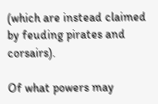(which are instead claimed by feuding pirates and corsairs).

Of what powers may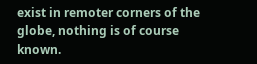exist in remoter corners of the globe, nothing is of course known.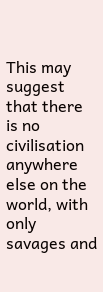This may suggest that there is no civilisation anywhere else on the world, with only savages and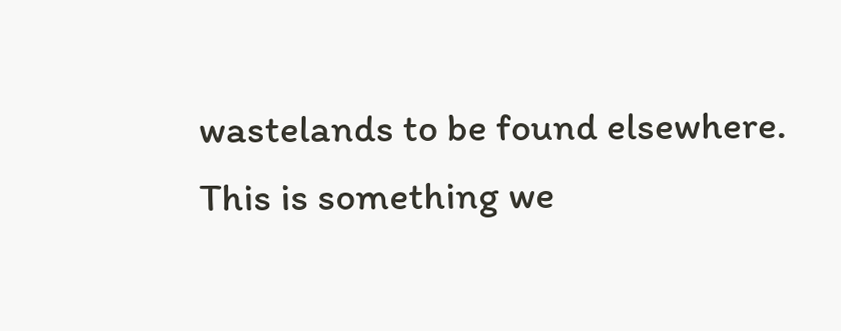wastelands to be found elsewhere. This is something we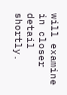will examine in closer detail shortly.